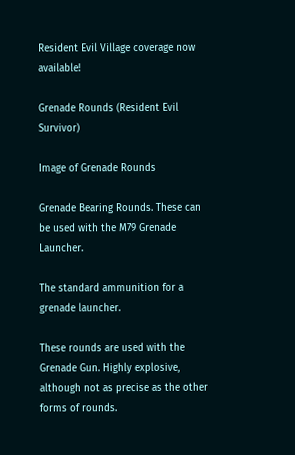Resident Evil Village coverage now available!

Grenade Rounds (Resident Evil Survivor)

Image of Grenade Rounds

Grenade Bearing Rounds. These can be used with the M79 Grenade Launcher.

The standard ammunition for a grenade launcher.

These rounds are used with the Grenade Gun. Highly explosive, although not as precise as the other forms of rounds.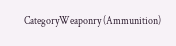CategoryWeaponry (Ammunition)